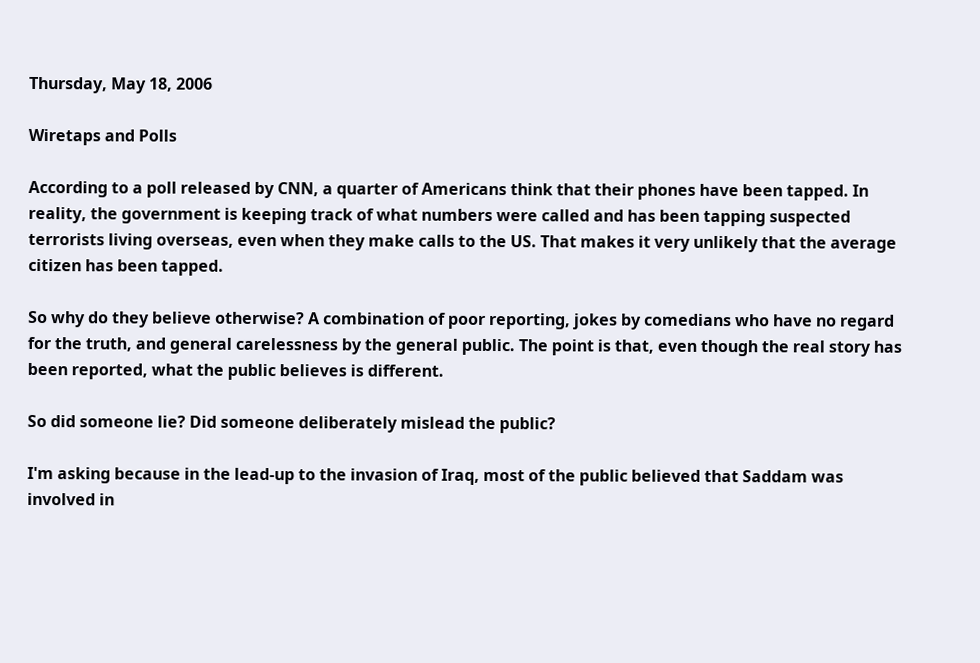Thursday, May 18, 2006

Wiretaps and Polls

According to a poll released by CNN, a quarter of Americans think that their phones have been tapped. In reality, the government is keeping track of what numbers were called and has been tapping suspected terrorists living overseas, even when they make calls to the US. That makes it very unlikely that the average citizen has been tapped.

So why do they believe otherwise? A combination of poor reporting, jokes by comedians who have no regard for the truth, and general carelessness by the general public. The point is that, even though the real story has been reported, what the public believes is different.

So did someone lie? Did someone deliberately mislead the public?

I'm asking because in the lead-up to the invasion of Iraq, most of the public believed that Saddam was involved in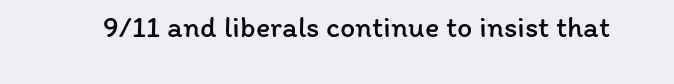9/11 and liberals continue to insist that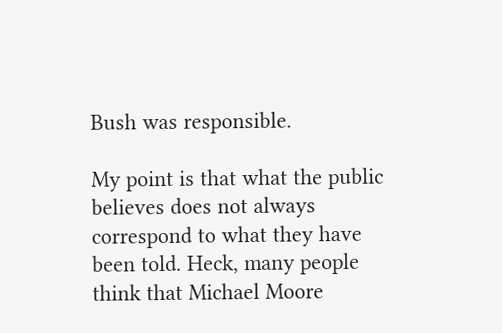Bush was responsible.

My point is that what the public believes does not always correspond to what they have been told. Heck, many people think that Michael Moore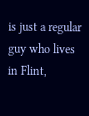is just a regular guy who lives in Flint,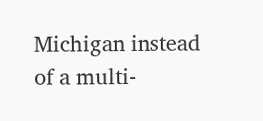Michigan instead of a multi-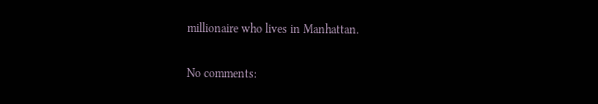millionaire who lives in Manhattan.

No comments: